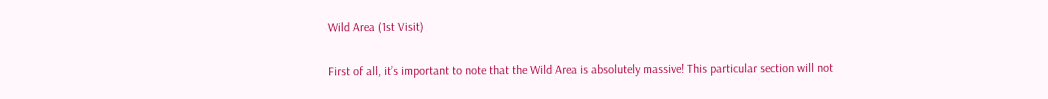Wild Area (1st Visit)

First of all, it’s important to note that the Wild Area is absolutely massive! This particular section will not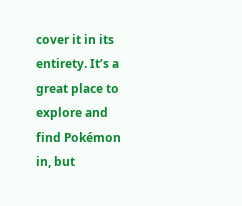cover it in its entirety. It’s a great place to explore and find Pokémon in, but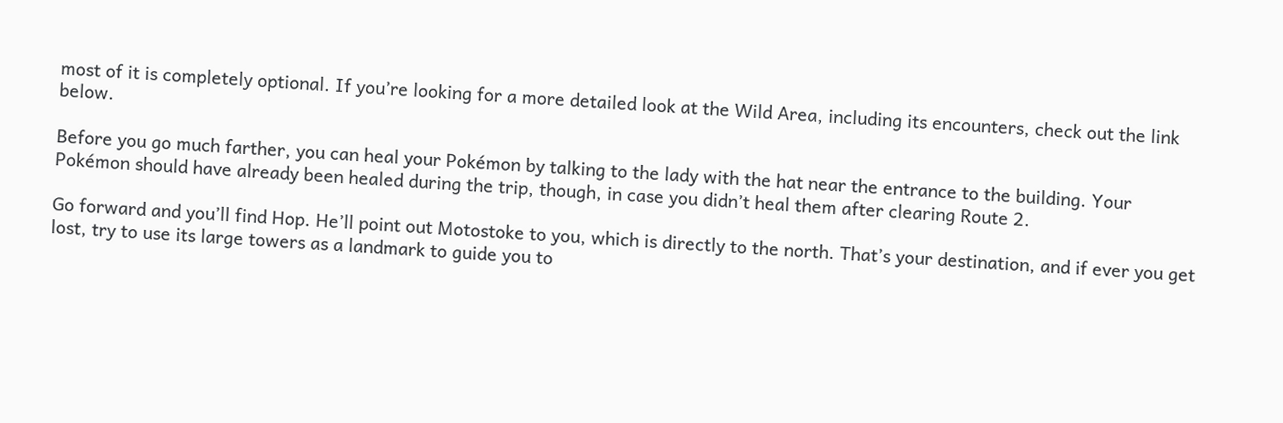most of it is completely optional. If you’re looking for a more detailed look at the Wild Area, including its encounters, check out the link below.

Before you go much farther, you can heal your Pokémon by talking to the lady with the hat near the entrance to the building. Your Pokémon should have already been healed during the trip, though, in case you didn’t heal them after clearing Route 2.

Go forward and you’ll find Hop. He’ll point out Motostoke to you, which is directly to the north. That’s your destination, and if ever you get lost, try to use its large towers as a landmark to guide you to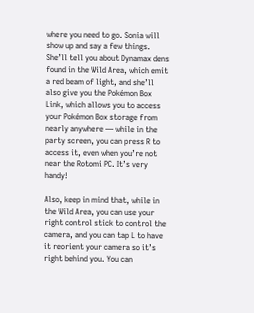where you need to go. Sonia will show up and say a few things. She’ll tell you about Dynamax dens found in the Wild Area, which emit a red beam of light, and she’ll also give you the Pokémon Box Link, which allows you to access your Pokémon Box storage from nearly anywhere — while in the party screen, you can press R to access it, even when you’re not near the Rotomi PC. It’s very handy!

Also, keep in mind that, while in the Wild Area, you can use your right control stick to control the camera, and you can tap L to have it reorient your camera so it’s right behind you. You can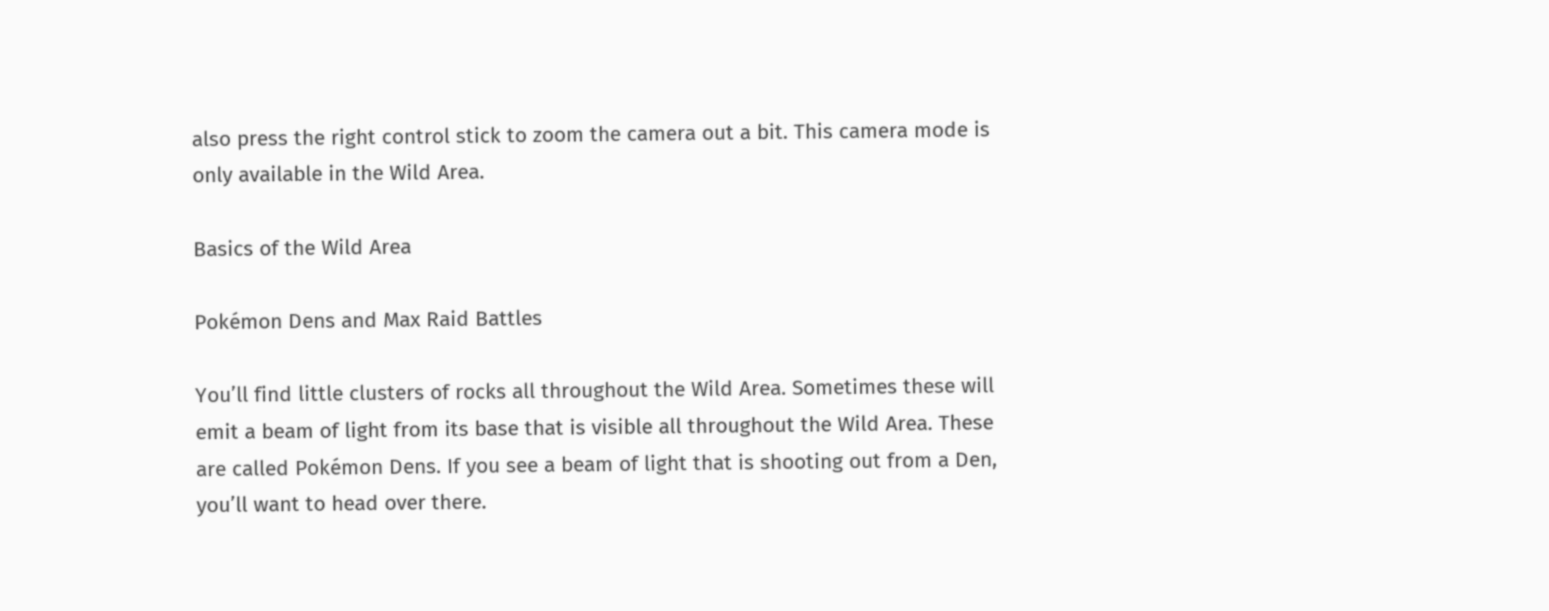also press the right control stick to zoom the camera out a bit. This camera mode is only available in the Wild Area.

Basics of the Wild Area

Pokémon Dens and Max Raid Battles

You’ll find little clusters of rocks all throughout the Wild Area. Sometimes these will emit a beam of light from its base that is visible all throughout the Wild Area. These are called Pokémon Dens. If you see a beam of light that is shooting out from a Den, you’ll want to head over there.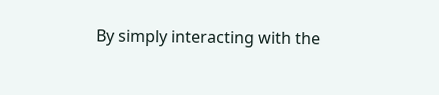By simply interacting with the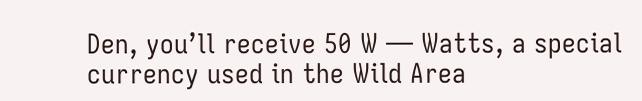Den, you’ll receive 50 W — Watts, a special currency used in the Wild Area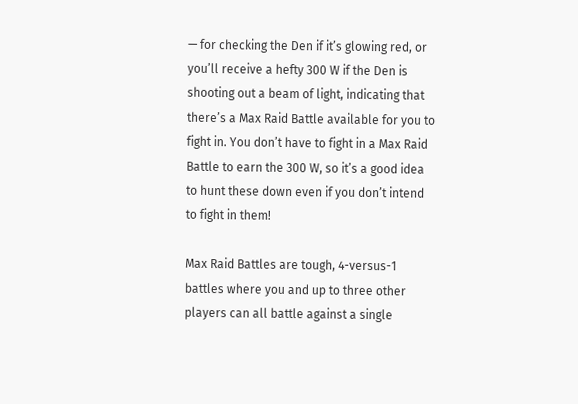— for checking the Den if it’s glowing red, or you’ll receive a hefty 300 W if the Den is shooting out a beam of light, indicating that there’s a Max Raid Battle available for you to fight in. You don’t have to fight in a Max Raid Battle to earn the 300 W, so it’s a good idea to hunt these down even if you don’t intend to fight in them!

Max Raid Battles are tough, 4-versus-1 battles where you and up to three other players can all battle against a single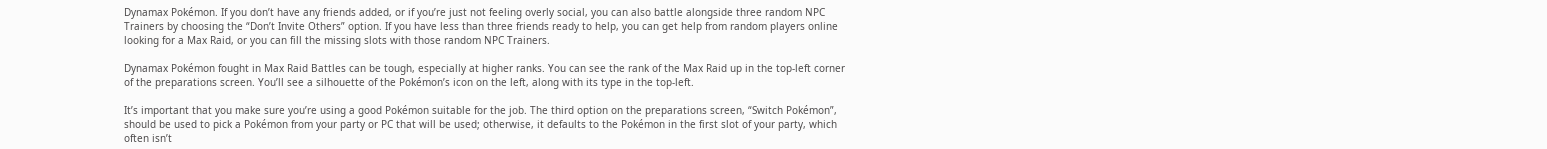Dynamax Pokémon. If you don’t have any friends added, or if you’re just not feeling overly social, you can also battle alongside three random NPC Trainers by choosing the “Don’t Invite Others” option. If you have less than three friends ready to help, you can get help from random players online looking for a Max Raid, or you can fill the missing slots with those random NPC Trainers.

Dynamax Pokémon fought in Max Raid Battles can be tough, especially at higher ranks. You can see the rank of the Max Raid up in the top-left corner of the preparations screen. You’ll see a silhouette of the Pokémon’s icon on the left, along with its type in the top-left.

It’s important that you make sure you’re using a good Pokémon suitable for the job. The third option on the preparations screen, “Switch Pokémon”, should be used to pick a Pokémon from your party or PC that will be used; otherwise, it defaults to the Pokémon in the first slot of your party, which often isn’t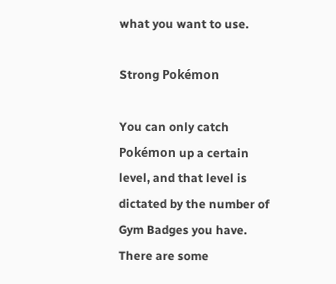what you want to use.

Strong Pokémon

You can only catch Pokémon up a certain level, and that level is dictated by the number of Gym Badges you have. There are some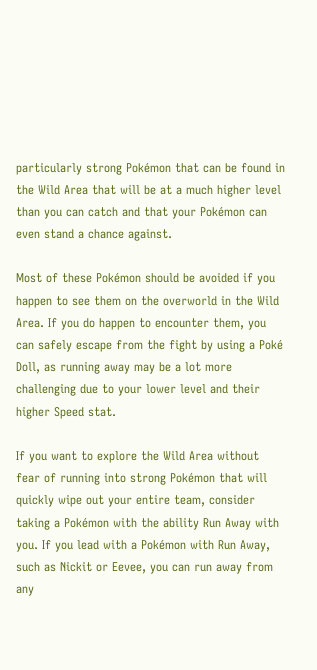particularly strong Pokémon that can be found in the Wild Area that will be at a much higher level than you can catch and that your Pokémon can even stand a chance against.

Most of these Pokémon should be avoided if you happen to see them on the overworld in the Wild Area. If you do happen to encounter them, you can safely escape from the fight by using a Poké Doll, as running away may be a lot more challenging due to your lower level and their higher Speed stat.

If you want to explore the Wild Area without fear of running into strong Pokémon that will quickly wipe out your entire team, consider taking a Pokémon with the ability Run Away with you. If you lead with a Pokémon with Run Away, such as Nickit or Eevee, you can run away from any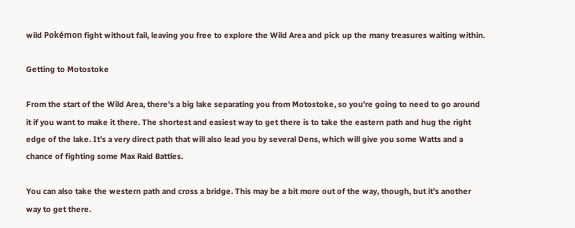wild Pokémon fight without fail, leaving you free to explore the Wild Area and pick up the many treasures waiting within.

Getting to Motostoke

From the start of the Wild Area, there’s a big lake separating you from Motostoke, so you’re going to need to go around it if you want to make it there. The shortest and easiest way to get there is to take the eastern path and hug the right edge of the lake. It’s a very direct path that will also lead you by several Dens, which will give you some Watts and a chance of fighting some Max Raid Battles.

You can also take the western path and cross a bridge. This may be a bit more out of the way, though, but it’s another way to get there.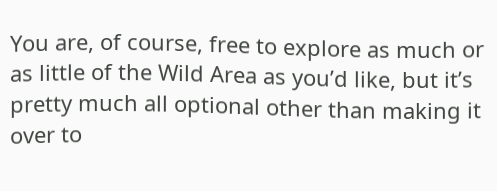You are, of course, free to explore as much or as little of the Wild Area as you’d like, but it’s pretty much all optional other than making it over to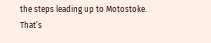the steps leading up to Motostoke. That’s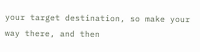your target destination, so make your way there, and then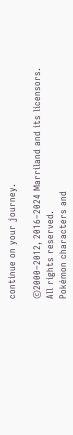continue on your journey.

©2000–2012, 2016–2024 Marriland and its licensors. All rights reserved.
Pokémon characters and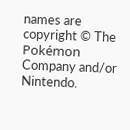names are copyright © The Pokémon Company and/or Nintendo.